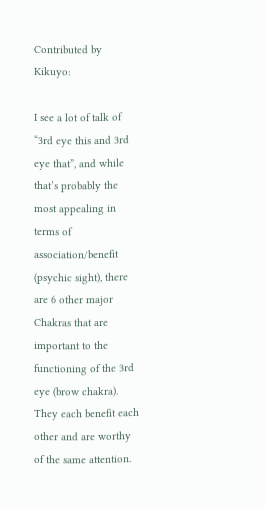Contributed by Kikuyo:

I see a lot of talk of “3rd eye this and 3rd eye that”, and while that’s probably the most appealing in terms of association/benefit (psychic sight), there are 6 other major Chakras that are important to the functioning of the 3rd eye (brow chakra). They each benefit each other and are worthy of the same attention.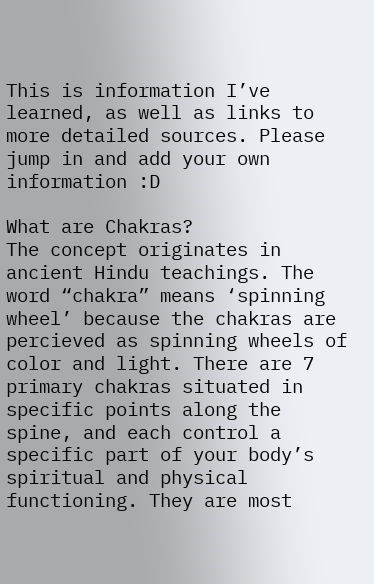This is information I’ve learned, as well as links to more detailed sources. Please jump in and add your own information :D

What are Chakras?
The concept originates in ancient Hindu teachings. The word “chakra” means ‘spinning wheel’ because the chakras are percieved as spinning wheels of color and light. There are 7 primary chakras situated in specific points along the spine, and each control a specific part of your body’s spiritual and physical functioning. They are most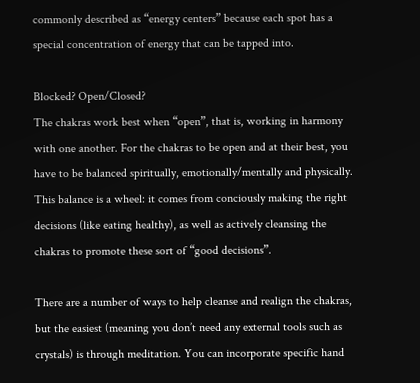commonly described as “energy centers” because each spot has a special concentration of energy that can be tapped into.

Blocked? Open/Closed?
The chakras work best when “open”, that is, working in harmony with one another. For the chakras to be open and at their best, you have to be balanced spiritually, emotionally/mentally and physically. This balance is a wheel: it comes from conciously making the right decisions (like eating healthy), as well as actively cleansing the chakras to promote these sort of “good decisions”.

There are a number of ways to help cleanse and realign the chakras, but the easiest (meaning you don’t need any external tools such as crystals) is through meditation. You can incorporate specific hand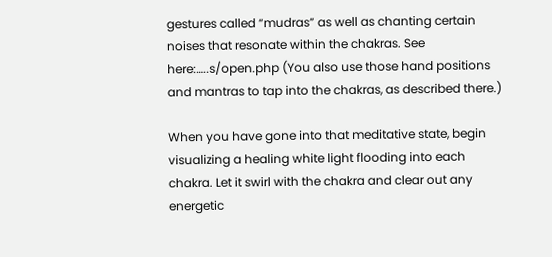gestures called “mudras” as well as chanting certain noises that resonate within the chakras. See here:…..s/open.php (You also use those hand positions and mantras to tap into the chakras, as described there.)

When you have gone into that meditative state, begin visualizing a healing white light flooding into each chakra. Let it swirl with the chakra and clear out any energetic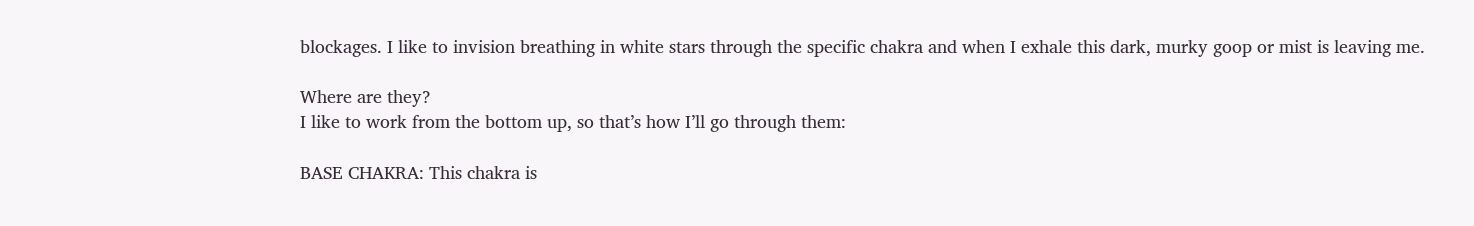blockages. I like to invision breathing in white stars through the specific chakra and when I exhale this dark, murky goop or mist is leaving me.

Where are they?
I like to work from the bottom up, so that’s how I’ll go through them:

BASE CHAKRA: This chakra is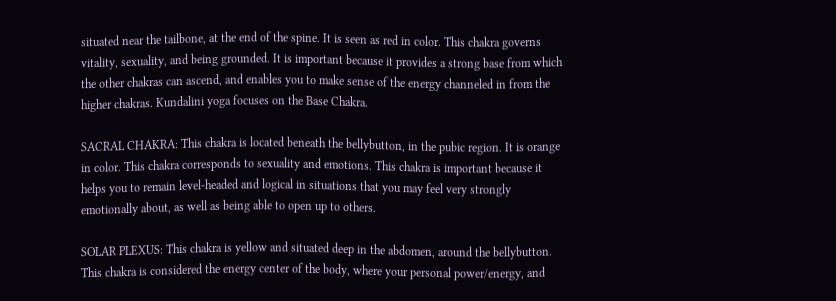situated near the tailbone, at the end of the spine. It is seen as red in color. This chakra governs vitality, sexuality, and being grounded. It is important because it provides a strong base from which the other chakras can ascend, and enables you to make sense of the energy channeled in from the higher chakras. Kundalini yoga focuses on the Base Chakra.

SACRAL CHAKRA: This chakra is located beneath the bellybutton, in the pubic region. It is orange in color. This chakra corresponds to sexuality and emotions. This chakra is important because it helps you to remain level-headed and logical in situations that you may feel very strongly emotionally about, as well as being able to open up to others.

SOLAR PLEXUS: This chakra is yellow and situated deep in the abdomen, around the bellybutton. This chakra is considered the energy center of the body, where your personal power/energy, and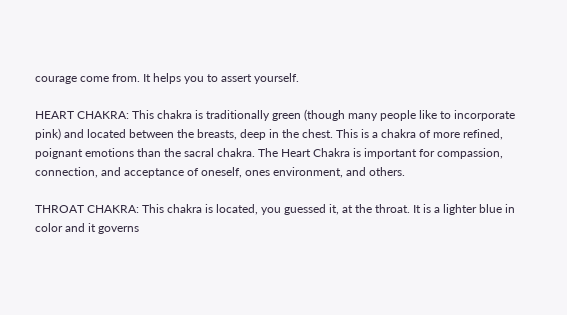courage come from. It helps you to assert yourself.

HEART CHAKRA: This chakra is traditionally green (though many people like to incorporate pink) and located between the breasts, deep in the chest. This is a chakra of more refined, poignant emotions than the sacral chakra. The Heart Chakra is important for compassion, connection, and acceptance of oneself, ones environment, and others.

THROAT CHAKRA: This chakra is located, you guessed it, at the throat. It is a lighter blue in color and it governs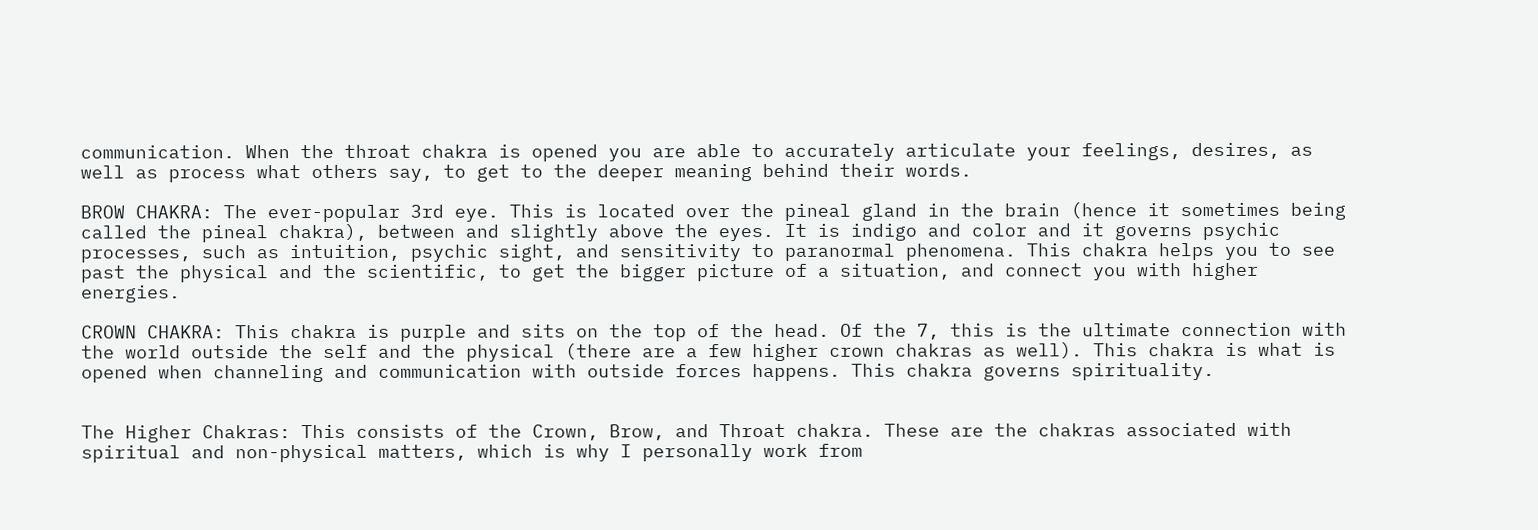communication. When the throat chakra is opened you are able to accurately articulate your feelings, desires, as well as process what others say, to get to the deeper meaning behind their words.

BROW CHAKRA: The ever-popular 3rd eye. This is located over the pineal gland in the brain (hence it sometimes being called the pineal chakra), between and slightly above the eyes. It is indigo and color and it governs psychic processes, such as intuition, psychic sight, and sensitivity to paranormal phenomena. This chakra helps you to see past the physical and the scientific, to get the bigger picture of a situation, and connect you with higher energies.

CROWN CHAKRA: This chakra is purple and sits on the top of the head. Of the 7, this is the ultimate connection with the world outside the self and the physical (there are a few higher crown chakras as well). This chakra is what is opened when channeling and communication with outside forces happens. This chakra governs spirituality.


The Higher Chakras: This consists of the Crown, Brow, and Throat chakra. These are the chakras associated with spiritual and non-physical matters, which is why I personally work from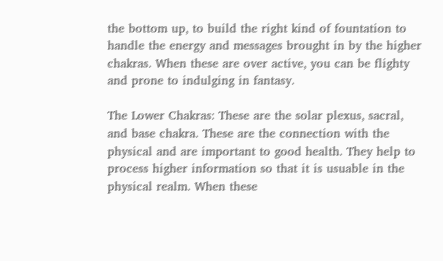the bottom up, to build the right kind of fountation to handle the energy and messages brought in by the higher chakras. When these are over active, you can be flighty and prone to indulging in fantasy.

The Lower Chakras: These are the solar plexus, sacral, and base chakra. These are the connection with the physical and are important to good health. They help to process higher information so that it is usuable in the physical realm. When these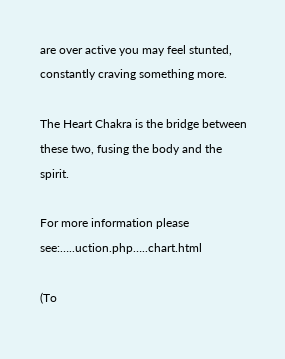are over active you may feel stunted, constantly craving something more.

The Heart Chakra is the bridge between these two, fusing the body and the spirit.

For more information please see:…..uction.php…..chart.html

(To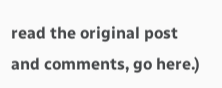read the original post and comments, go here.)